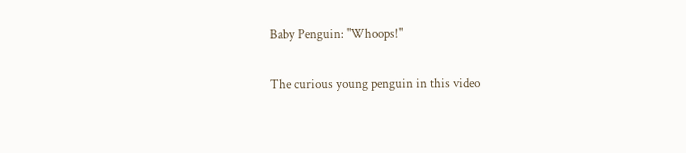Baby Penguin: "Whoops!"

The curious young penguin in this video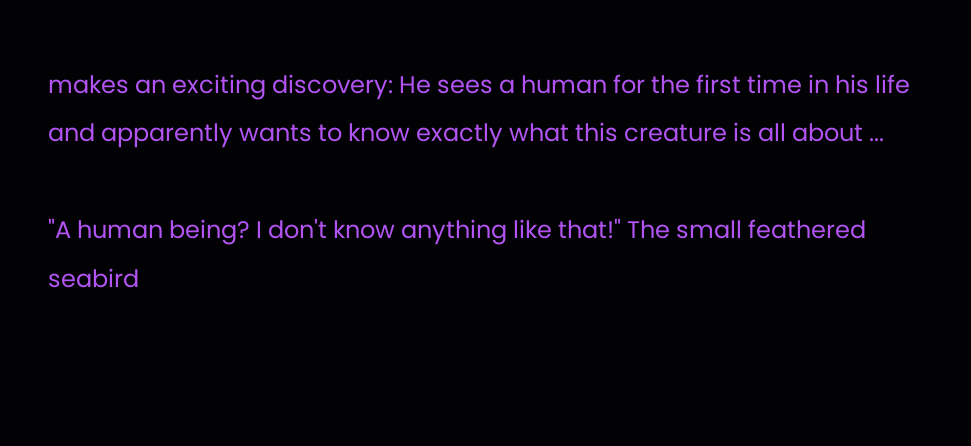makes an exciting discovery: He sees a human for the first time in his life and apparently wants to know exactly what this creature is all about ...

"A human being? I don't know anything like that!" The small feathered seabird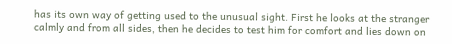has its own way of getting used to the unusual sight. First he looks at the stranger calmly and from all sides, then he decides to test him for comfort and lies down on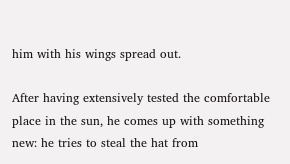him with his wings spread out.

After having extensively tested the comfortable place in the sun, he comes up with something new: he tries to steal the hat from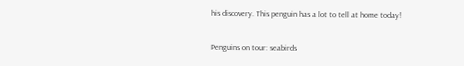his discovery. This penguin has a lot to tell at home today!

Penguins on tour: seabirds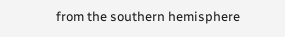from the southern hemisphere